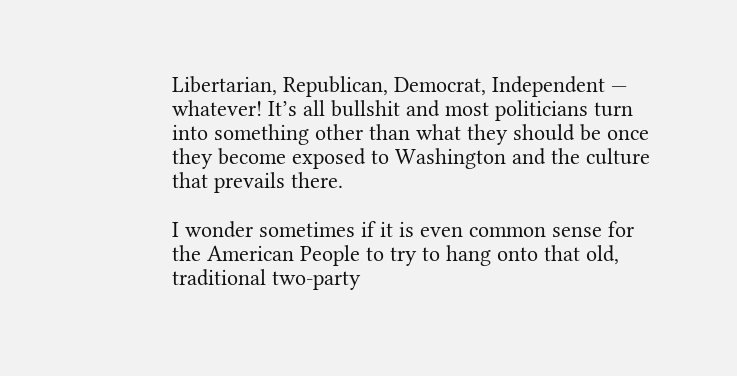Libertarian, Republican, Democrat, Independent — whatever! It’s all bullshit and most politicians turn into something other than what they should be once they become exposed to Washington and the culture that prevails there.

I wonder sometimes if it is even common sense for the American People to try to hang onto that old, traditional two-party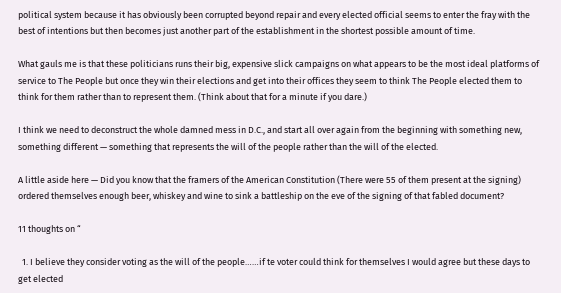political system because it has obviously been corrupted beyond repair and every elected official seems to enter the fray with the best of intentions but then becomes just another part of the establishment in the shortest possible amount of time.

What gauls me is that these politicians runs their big, expensive slick campaigns on what appears to be the most ideal platforms of service to The People but once they win their elections and get into their offices they seem to think The People elected them to think for them rather than to represent them. (Think about that for a minute if you dare.)

I think we need to deconstruct the whole damned mess in D.C., and start all over again from the beginning with something new, something different — something that represents the will of the people rather than the will of the elected.

A little aside here — Did you know that the framers of the American Constitution (There were 55 of them present at the signing) ordered themselves enough beer, whiskey and wine to sink a battleship on the eve of the signing of that fabled document?

11 thoughts on “

  1. I believe they consider voting as the will of the people……if te voter could think for themselves I would agree but these days to get elected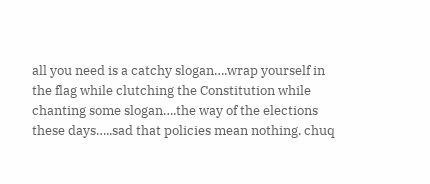all you need is a catchy slogan….wrap yourself in the flag while clutching the Constitution while chanting some slogan….the way of the elections these days…..sad that policies mean nothing. chuq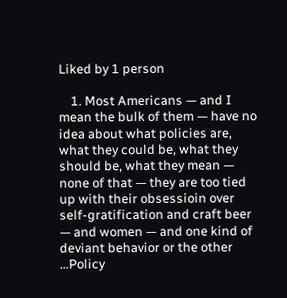Liked by 1 person

    1. Most Americans — and I mean the bulk of them — have no idea about what policies are, what they could be, what they should be, what they mean — none of that — they are too tied up with their obsessioin over self-gratification and craft beer — and women — and one kind of deviant behavior or the other …Policy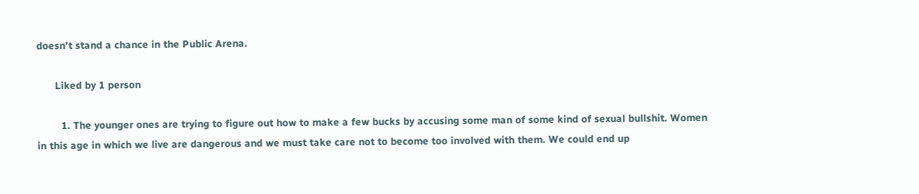doesn’t stand a chance in the Public Arena.

      Liked by 1 person

        1. The younger ones are trying to figure out how to make a few bucks by accusing some man of some kind of sexual bullshit. Women in this age in which we live are dangerous and we must take care not to become too involved with them. We could end up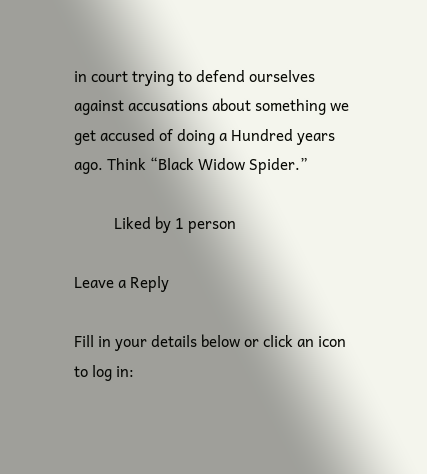in court trying to defend ourselves against accusations about something we get accused of doing a Hundred years ago. Think “Black Widow Spider.”

          Liked by 1 person

Leave a Reply

Fill in your details below or click an icon to log in: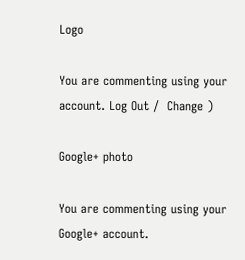Logo

You are commenting using your account. Log Out /  Change )

Google+ photo

You are commenting using your Google+ account.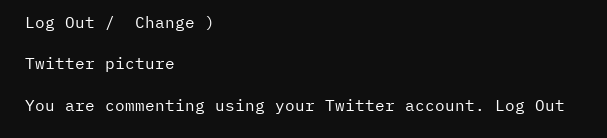Log Out /  Change )

Twitter picture

You are commenting using your Twitter account. Log Out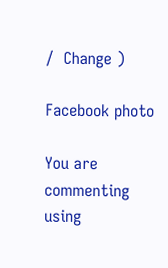/  Change )

Facebook photo

You are commenting using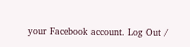your Facebook account. Log Out /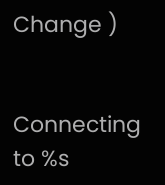Change )


Connecting to %s